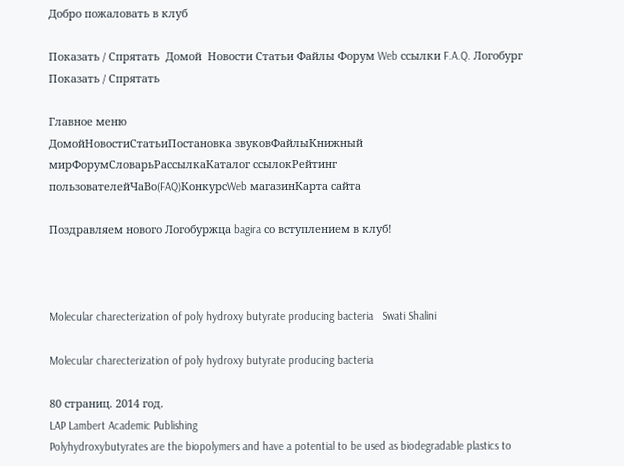Добро пожаловать в клуб

Показать / Спрятать  Домой  Новости Статьи Файлы Форум Web ссылки F.A.Q. Логобург    Показать / Спрятать

Главное меню
ДомойНовостиСтатьиПостановка звуковФайлыКнижный мирФорумСловарьРассылкаКаталог ссылокРейтинг пользователейЧаВо(FAQ)КонкурсWeb магазинКарта сайта

Поздравляем нового Логобуржца bagira со вступлением в клуб!



Molecular charecterization of poly hydroxy butyrate producing bacteria   Swati Shalini

Molecular charecterization of poly hydroxy butyrate producing bacteria

80 страниц. 2014 год.
LAP Lambert Academic Publishing
Polyhydroxybutyrates are the biopolymers and have a potential to be used as biodegradable plastics to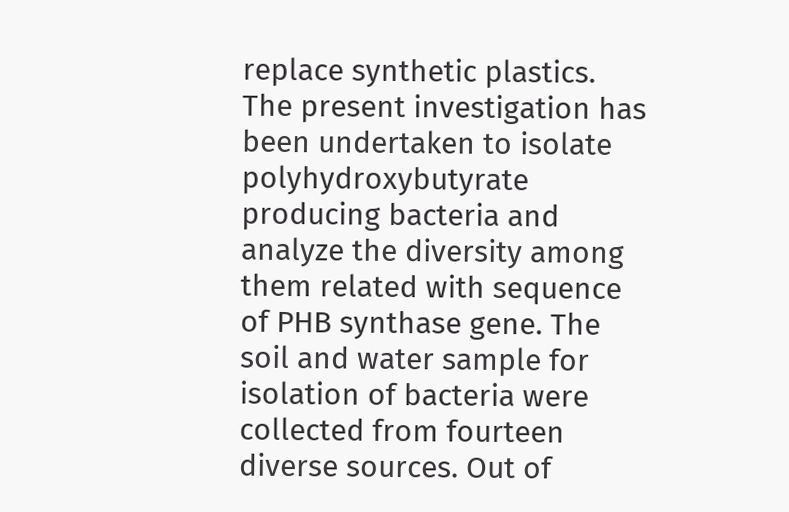replace synthetic plastics. The present investigation has been undertaken to isolate polyhydroxybutyrate producing bacteria and analyze the diversity among them related with sequence of PHB synthase gene. The soil and water sample for isolation of bacteria were collected from fourteen diverse sources. Out of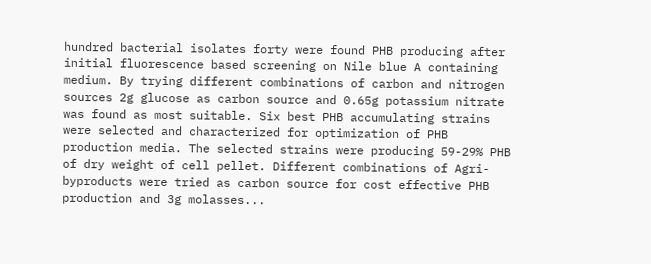hundred bacterial isolates forty were found PHB producing after initial fluorescence based screening on Nile blue A containing medium. By trying different combinations of carbon and nitrogen sources 2g glucose as carbon source and 0.65g potassium nitrate was found as most suitable. Six best PHB accumulating strains were selected and characterized for optimization of PHB production media. The selected strains were producing 59-29% PHB of dry weight of cell pellet. Different combinations of Agri-byproducts were tried as carbon source for cost effective PHB production and 3g molasses...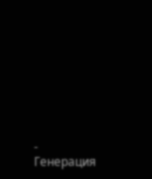- Генерация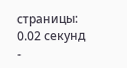страницы: 0.02 секунд -